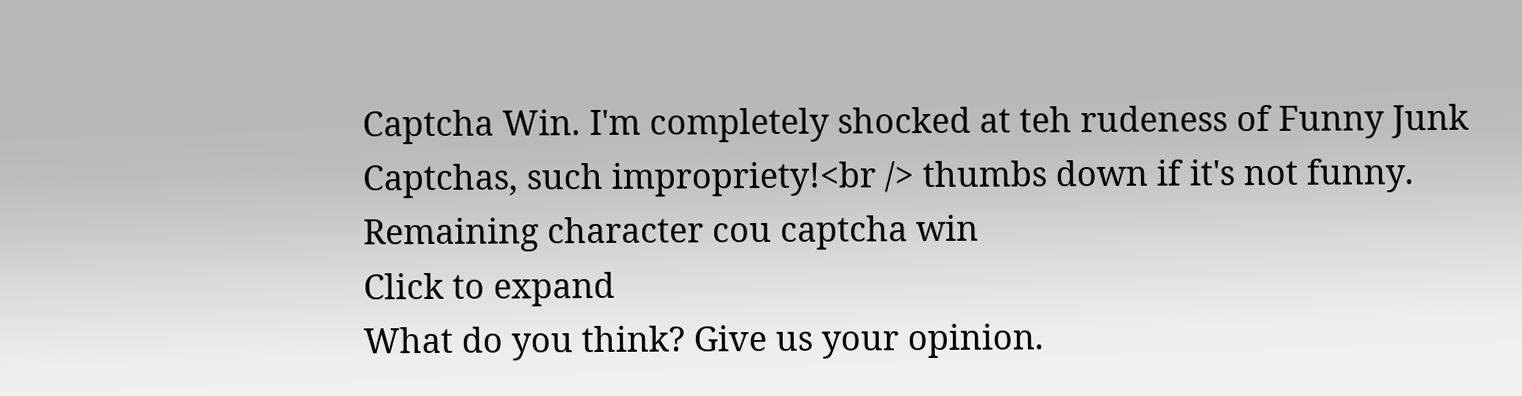Captcha Win. I'm completely shocked at teh rudeness of Funny Junk Captchas, such impropriety!<br /> thumbs down if it's not funny. Remaining character cou captcha win
Click to expand
What do you think? Give us your opinion.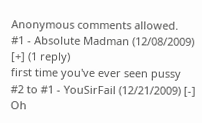Anonymous comments allowed.
#1 - Absolute Madman (12/08/2009) [+] (1 reply)
first time you've ever seen pussy
#2 to #1 - YouSirFail (12/21/2009) [-]
Oh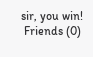sir, you win!
 Friends (0)